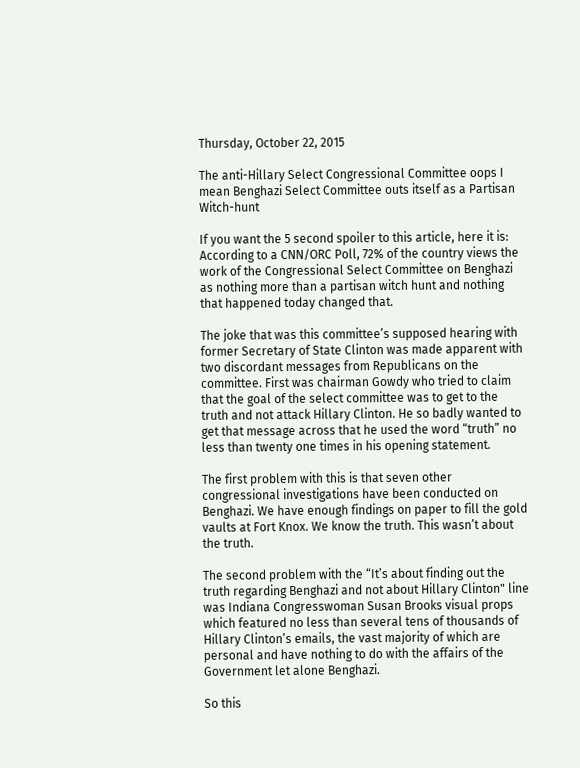Thursday, October 22, 2015

The anti-Hillary Select Congressional Committee oops I mean Benghazi Select Committee outs itself as a Partisan Witch-hunt

If you want the 5 second spoiler to this article, here it is: According to a CNN/ORC Poll, 72% of the country views the work of the Congressional Select Committee on Benghazi as nothing more than a partisan witch hunt and nothing that happened today changed that.

The joke that was this committee’s supposed hearing with former Secretary of State Clinton was made apparent with two discordant messages from Republicans on the committee. First was chairman Gowdy who tried to claim that the goal of the select committee was to get to the truth and not attack Hillary Clinton. He so badly wanted to get that message across that he used the word “truth” no less than twenty one times in his opening statement.

The first problem with this is that seven other congressional investigations have been conducted on Benghazi. We have enough findings on paper to fill the gold vaults at Fort Knox. We know the truth. This wasn’t about the truth.

The second problem with the “It’s about finding out the truth regarding Benghazi and not about Hillary Clinton" line was Indiana Congresswoman Susan Brooks visual props which featured no less than several tens of thousands of Hillary Clinton’s emails, the vast majority of which are personal and have nothing to do with the affairs of the Government let alone Benghazi.

So this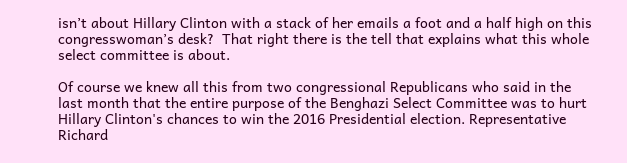isn’t about Hillary Clinton with a stack of her emails a foot and a half high on this congresswoman’s desk?  That right there is the tell that explains what this whole select committee is about.

Of course we knew all this from two congressional Republicans who said in the last month that the entire purpose of the Benghazi Select Committee was to hurt Hillary Clinton's chances to win the 2016 Presidential election. Representative Richard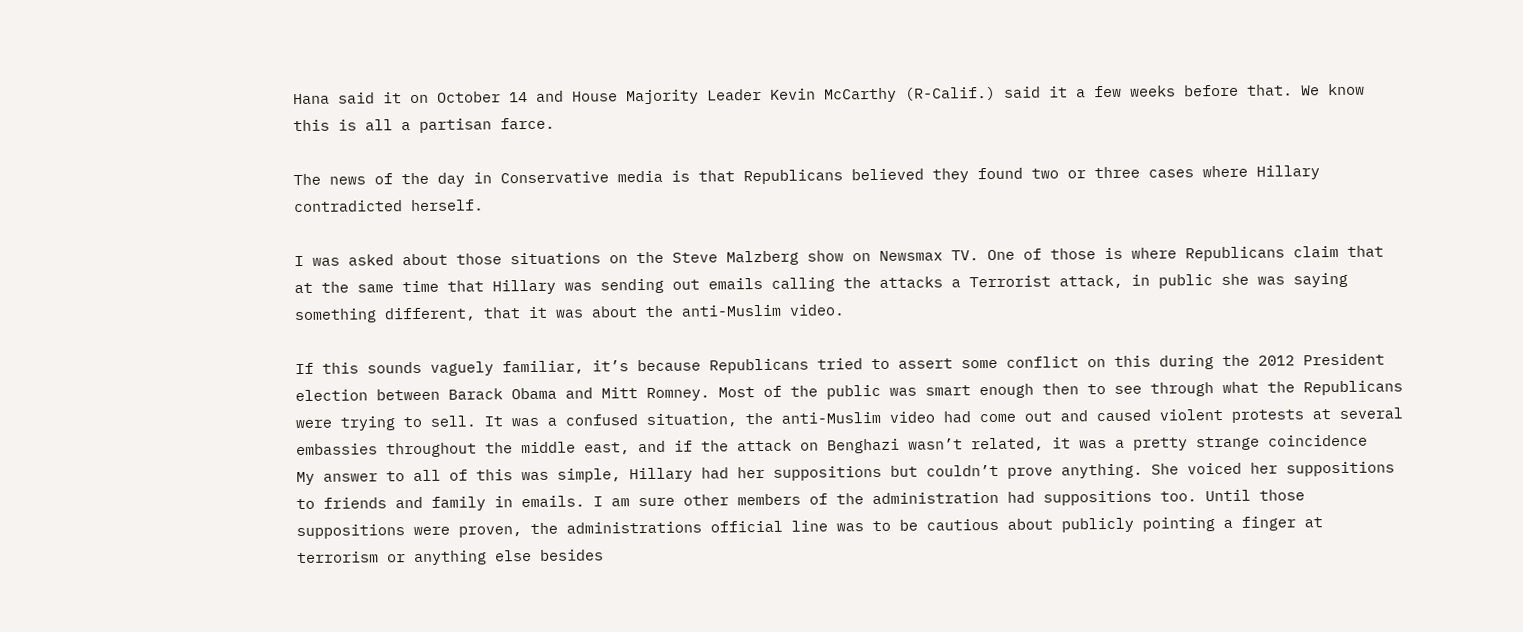Hana said it on October 14 and House Majority Leader Kevin McCarthy (R-Calif.) said it a few weeks before that. We know this is all a partisan farce.

The news of the day in Conservative media is that Republicans believed they found two or three cases where Hillary contradicted herself.

I was asked about those situations on the Steve Malzberg show on Newsmax TV. One of those is where Republicans claim that at the same time that Hillary was sending out emails calling the attacks a Terrorist attack, in public she was saying something different, that it was about the anti-Muslim video.

If this sounds vaguely familiar, it’s because Republicans tried to assert some conflict on this during the 2012 President election between Barack Obama and Mitt Romney. Most of the public was smart enough then to see through what the Republicans were trying to sell. It was a confused situation, the anti-Muslim video had come out and caused violent protests at several embassies throughout the middle east, and if the attack on Benghazi wasn’t related, it was a pretty strange coincidence
My answer to all of this was simple, Hillary had her suppositions but couldn’t prove anything. She voiced her suppositions to friends and family in emails. I am sure other members of the administration had suppositions too. Until those suppositions were proven, the administrations official line was to be cautious about publicly pointing a finger at terrorism or anything else besides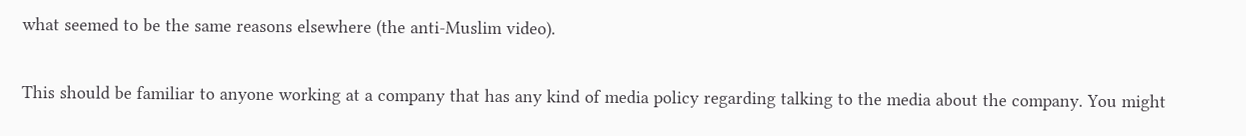what seemed to be the same reasons elsewhere (the anti-Muslim video).

This should be familiar to anyone working at a company that has any kind of media policy regarding talking to the media about the company. You might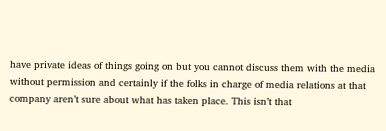have private ideas of things going on but you cannot discuss them with the media without permission and certainly if the folks in charge of media relations at that company aren’t sure about what has taken place. This isn’t that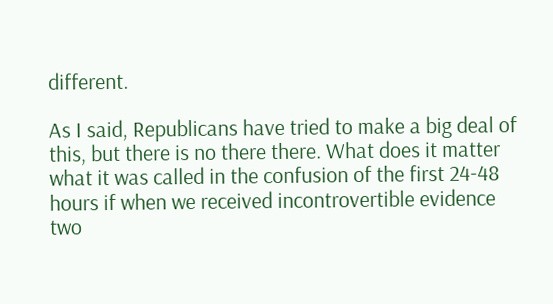different.

As I said, Republicans have tried to make a big deal of this, but there is no there there. What does it matter what it was called in the confusion of the first 24-48 hours if when we received incontrovertible evidence two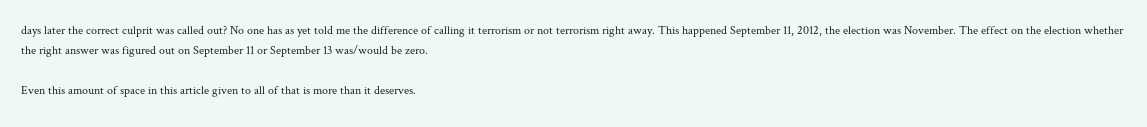days later the correct culprit was called out? No one has as yet told me the difference of calling it terrorism or not terrorism right away. This happened September 11, 2012, the election was November. The effect on the election whether the right answer was figured out on September 11 or September 13 was/would be zero.

Even this amount of space in this article given to all of that is more than it deserves.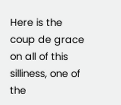Here is the coup de grace on all of this silliness, one of the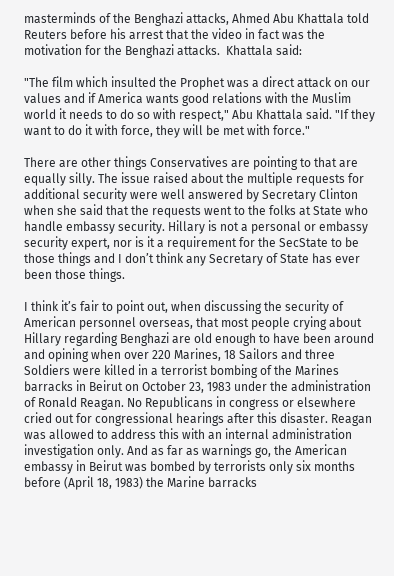masterminds of the Benghazi attacks, Ahmed Abu Khattala told Reuters before his arrest that the video in fact was the motivation for the Benghazi attacks.  Khattala said:

"The film which insulted the Prophet was a direct attack on our values and if America wants good relations with the Muslim world it needs to do so with respect," Abu Khattala said. "If they want to do it with force, they will be met with force."

There are other things Conservatives are pointing to that are equally silly. The issue raised about the multiple requests for additional security were well answered by Secretary Clinton when she said that the requests went to the folks at State who handle embassy security. Hillary is not a personal or embassy security expert, nor is it a requirement for the SecState to be those things and I don’t think any Secretary of State has ever been those things.

I think it’s fair to point out, when discussing the security of American personnel overseas, that most people crying about Hillary regarding Benghazi are old enough to have been around and opining when over 220 Marines, 18 Sailors and three Soldiers were killed in a terrorist bombing of the Marines barracks in Beirut on October 23, 1983 under the administration of Ronald Reagan. No Republicans in congress or elsewhere cried out for congressional hearings after this disaster. Reagan was allowed to address this with an internal administration investigation only. And as far as warnings go, the American embassy in Beirut was bombed by terrorists only six months before (April 18, 1983) the Marine barracks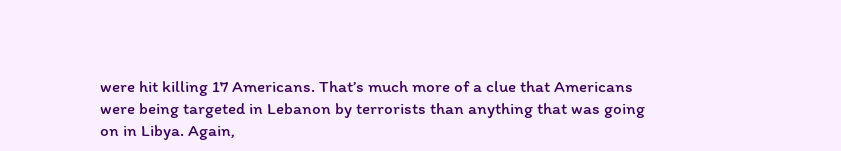were hit killing 17 Americans. That’s much more of a clue that Americans were being targeted in Lebanon by terrorists than anything that was going on in Libya. Again,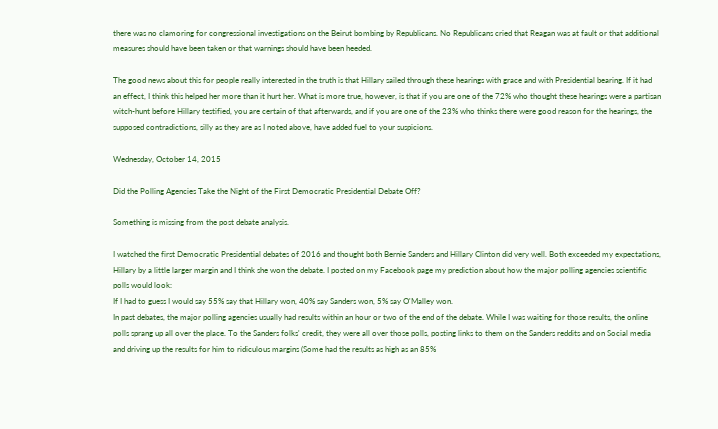there was no clamoring for congressional investigations on the Beirut bombing by Republicans. No Republicans cried that Reagan was at fault or that additional measures should have been taken or that warnings should have been heeded.

The good news about this for people really interested in the truth is that Hillary sailed through these hearings with grace and with Presidential bearing. If it had an effect, I think this helped her more than it hurt her. What is more true, however, is that if you are one of the 72% who thought these hearings were a partisan witch-hunt before Hillary testified, you are certain of that afterwards, and if you are one of the 23% who thinks there were good reason for the hearings, the supposed contradictions, silly as they are as I noted above, have added fuel to your suspicions.

Wednesday, October 14, 2015

Did the Polling Agencies Take the Night of the First Democratic Presidential Debate Off?

Something is missing from the post debate analysis.

I watched the first Democratic Presidential debates of 2016 and thought both Bernie Sanders and Hillary Clinton did very well. Both exceeded my expectations, Hillary by a little larger margin and I think she won the debate. I posted on my Facebook page my prediction about how the major polling agencies scientific polls would look:
If I had to guess I would say 55% say that Hillary won, 40% say Sanders won, 5% say O'Malley won.
In past debates, the major polling agencies usually had results within an hour or two of the end of the debate. While I was waiting for those results, the online polls sprang up all over the place. To the Sanders folks' credit, they were all over those polls, posting links to them on the Sanders reddits and on Social media and driving up the results for him to ridiculous margins (Some had the results as high as an 85%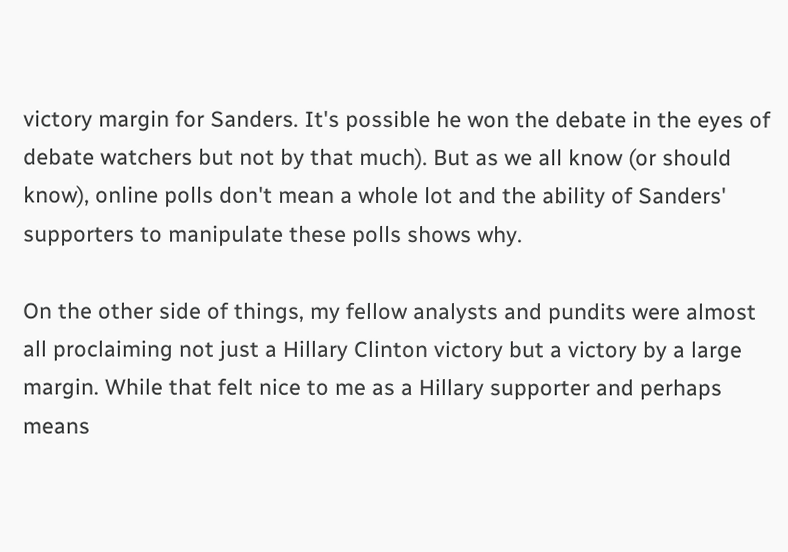victory margin for Sanders. It's possible he won the debate in the eyes of debate watchers but not by that much). But as we all know (or should know), online polls don't mean a whole lot and the ability of Sanders' supporters to manipulate these polls shows why.

On the other side of things, my fellow analysts and pundits were almost all proclaiming not just a Hillary Clinton victory but a victory by a large margin. While that felt nice to me as a Hillary supporter and perhaps means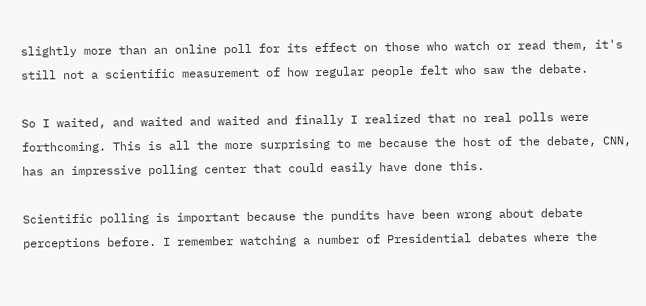slightly more than an online poll for its effect on those who watch or read them, it's still not a scientific measurement of how regular people felt who saw the debate.

So I waited, and waited and waited and finally I realized that no real polls were forthcoming. This is all the more surprising to me because the host of the debate, CNN, has an impressive polling center that could easily have done this.

Scientific polling is important because the pundits have been wrong about debate perceptions before. I remember watching a number of Presidential debates where the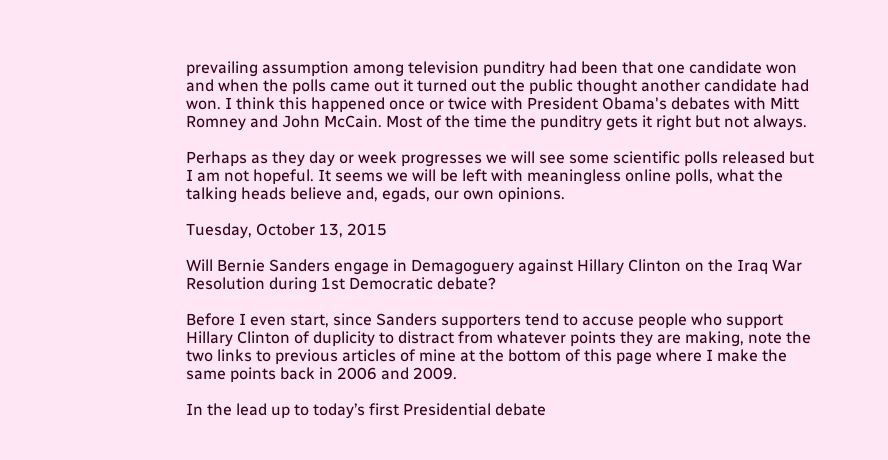prevailing assumption among television punditry had been that one candidate won and when the polls came out it turned out the public thought another candidate had won. I think this happened once or twice with President Obama's debates with Mitt Romney and John McCain. Most of the time the punditry gets it right but not always.

Perhaps as they day or week progresses we will see some scientific polls released but I am not hopeful. It seems we will be left with meaningless online polls, what the talking heads believe and, egads, our own opinions.

Tuesday, October 13, 2015

Will Bernie Sanders engage in Demagoguery against Hillary Clinton on the Iraq War Resolution during 1st Democratic debate?

Before I even start, since Sanders supporters tend to accuse people who support Hillary Clinton of duplicity to distract from whatever points they are making, note the two links to previous articles of mine at the bottom of this page where I make the same points back in 2006 and 2009.

In the lead up to today’s first Presidential debate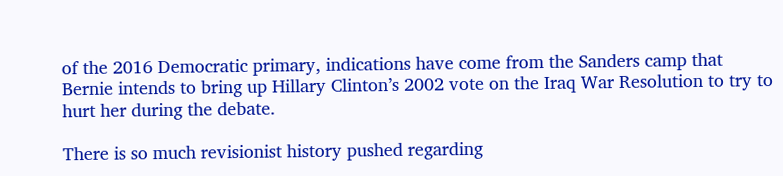of the 2016 Democratic primary, indications have come from the Sanders camp that Bernie intends to bring up Hillary Clinton’s 2002 vote on the Iraq War Resolution to try to hurt her during the debate.

There is so much revisionist history pushed regarding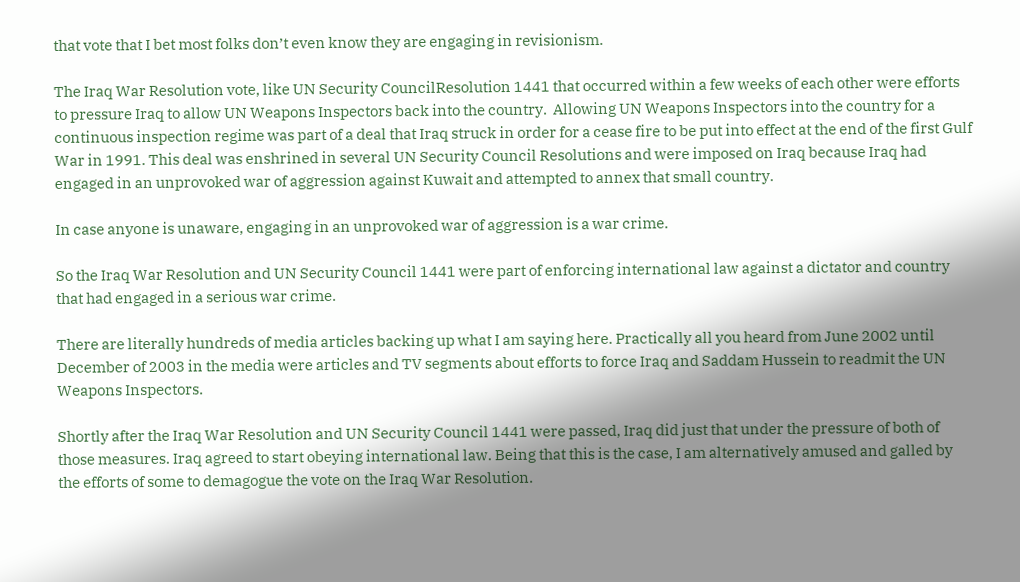that vote that I bet most folks don’t even know they are engaging in revisionism.

The Iraq War Resolution vote, like UN Security CouncilResolution 1441 that occurred within a few weeks of each other were efforts to pressure Iraq to allow UN Weapons Inspectors back into the country.  Allowing UN Weapons Inspectors into the country for a continuous inspection regime was part of a deal that Iraq struck in order for a cease fire to be put into effect at the end of the first Gulf War in 1991. This deal was enshrined in several UN Security Council Resolutions and were imposed on Iraq because Iraq had engaged in an unprovoked war of aggression against Kuwait and attempted to annex that small country.

In case anyone is unaware, engaging in an unprovoked war of aggression is a war crime.

So the Iraq War Resolution and UN Security Council 1441 were part of enforcing international law against a dictator and country that had engaged in a serious war crime.

There are literally hundreds of media articles backing up what I am saying here. Practically all you heard from June 2002 until December of 2003 in the media were articles and TV segments about efforts to force Iraq and Saddam Hussein to readmit the UN Weapons Inspectors.

Shortly after the Iraq War Resolution and UN Security Council 1441 were passed, Iraq did just that under the pressure of both of those measures. Iraq agreed to start obeying international law. Being that this is the case, I am alternatively amused and galled by the efforts of some to demagogue the vote on the Iraq War Resolution.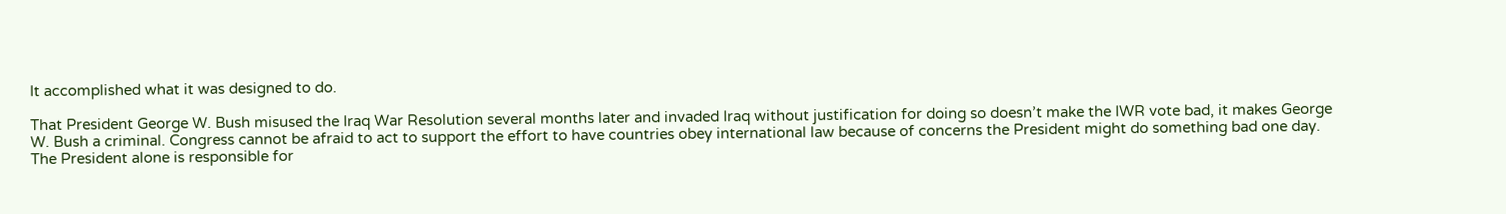It accomplished what it was designed to do.

That President George W. Bush misused the Iraq War Resolution several months later and invaded Iraq without justification for doing so doesn’t make the IWR vote bad, it makes George W. Bush a criminal. Congress cannot be afraid to act to support the effort to have countries obey international law because of concerns the President might do something bad one day. The President alone is responsible for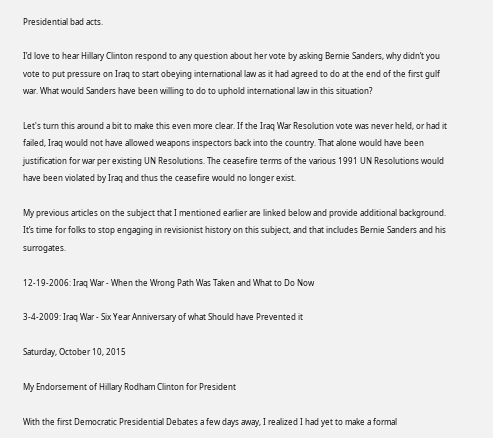Presidential bad acts.

I’d love to hear Hillary Clinton respond to any question about her vote by asking Bernie Sanders, why didn’t you vote to put pressure on Iraq to start obeying international law as it had agreed to do at the end of the first gulf war. What would Sanders have been willing to do to uphold international law in this situation?

Let's turn this around a bit to make this even more clear. If the Iraq War Resolution vote was never held, or had it failed, Iraq would not have allowed weapons inspectors back into the country. That alone would have been justification for war per existing UN Resolutions. The ceasefire terms of the various 1991 UN Resolutions would have been violated by Iraq and thus the ceasefire would no longer exist.

My previous articles on the subject that I mentioned earlier are linked below and provide additional background. It’s time for folks to stop engaging in revisionist history on this subject, and that includes Bernie Sanders and his surrogates.

12-19-2006: Iraq War - When the Wrong Path Was Taken and What to Do Now

3-4-2009: Iraq War - Six Year Anniversary of what Should have Prevented it

Saturday, October 10, 2015

My Endorsement of Hillary Rodham Clinton for President

With the first Democratic Presidential Debates a few days away, I realized I had yet to make a formal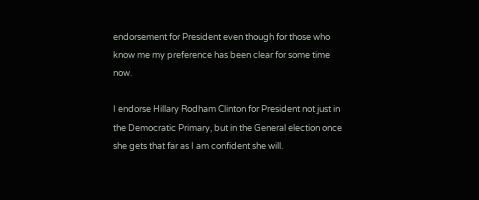endorsement for President even though for those who know me my preference has been clear for some time now.

I endorse Hillary Rodham Clinton for President not just in the Democratic Primary, but in the General election once she gets that far as I am confident she will.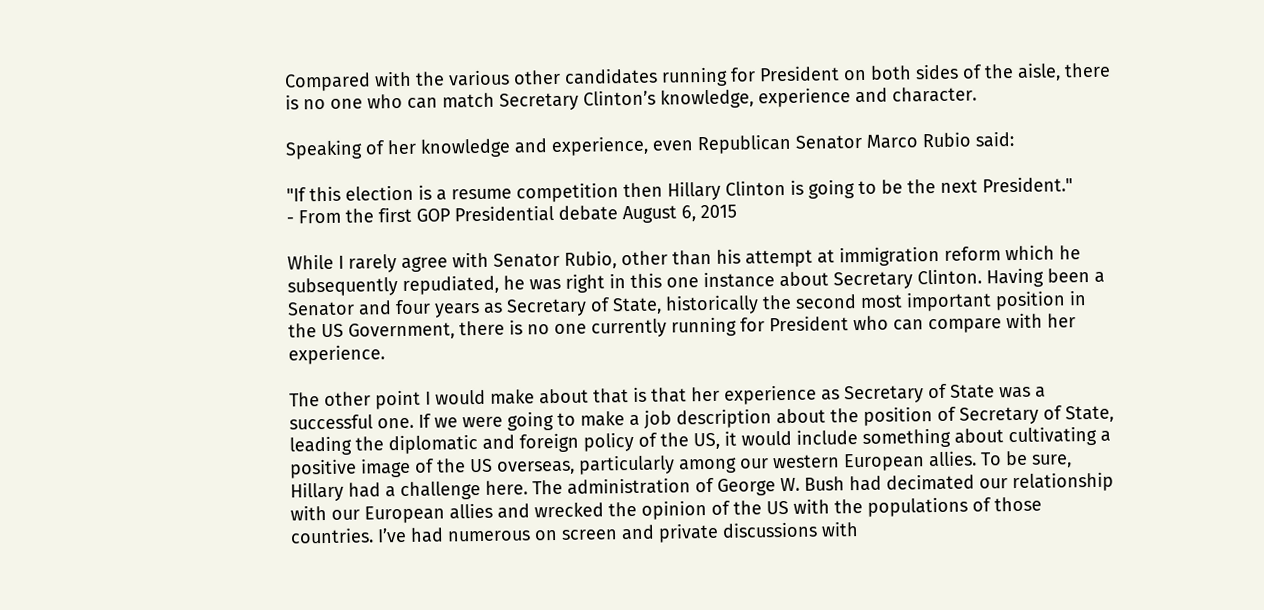Compared with the various other candidates running for President on both sides of the aisle, there is no one who can match Secretary Clinton’s knowledge, experience and character.

Speaking of her knowledge and experience, even Republican Senator Marco Rubio said:

"If this election is a resume competition then Hillary Clinton is going to be the next President."
- From the first GOP Presidential debate August 6, 2015

While I rarely agree with Senator Rubio, other than his attempt at immigration reform which he subsequently repudiated, he was right in this one instance about Secretary Clinton. Having been a Senator and four years as Secretary of State, historically the second most important position in the US Government, there is no one currently running for President who can compare with her experience.

The other point I would make about that is that her experience as Secretary of State was a successful one. If we were going to make a job description about the position of Secretary of State, leading the diplomatic and foreign policy of the US, it would include something about cultivating a positive image of the US overseas, particularly among our western European allies. To be sure, Hillary had a challenge here. The administration of George W. Bush had decimated our relationship with our European allies and wrecked the opinion of the US with the populations of those countries. I’ve had numerous on screen and private discussions with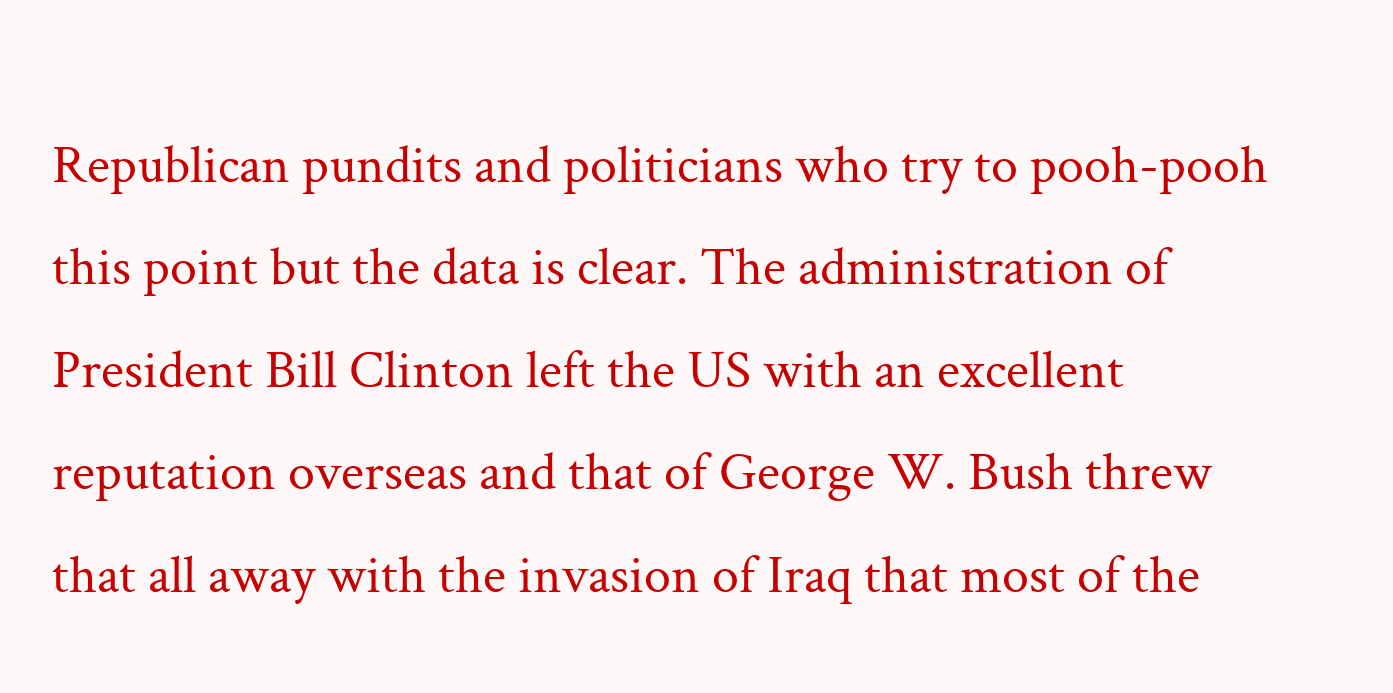Republican pundits and politicians who try to pooh-pooh this point but the data is clear. The administration of President Bill Clinton left the US with an excellent reputation overseas and that of George W. Bush threw that all away with the invasion of Iraq that most of the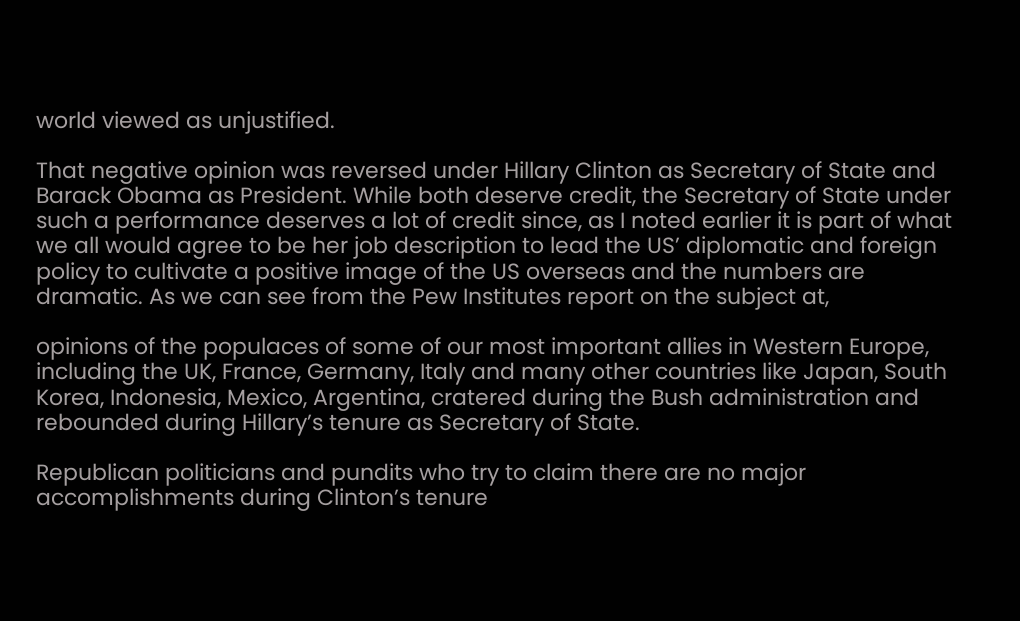world viewed as unjustified.

That negative opinion was reversed under Hillary Clinton as Secretary of State and Barack Obama as President. While both deserve credit, the Secretary of State under such a performance deserves a lot of credit since, as I noted earlier it is part of what we all would agree to be her job description to lead the US’ diplomatic and foreign policy to cultivate a positive image of the US overseas and the numbers are dramatic. As we can see from the Pew Institutes report on the subject at,

opinions of the populaces of some of our most important allies in Western Europe, including the UK, France, Germany, Italy and many other countries like Japan, South Korea, Indonesia, Mexico, Argentina, cratered during the Bush administration and rebounded during Hillary’s tenure as Secretary of State.

Republican politicians and pundits who try to claim there are no major accomplishments during Clinton’s tenure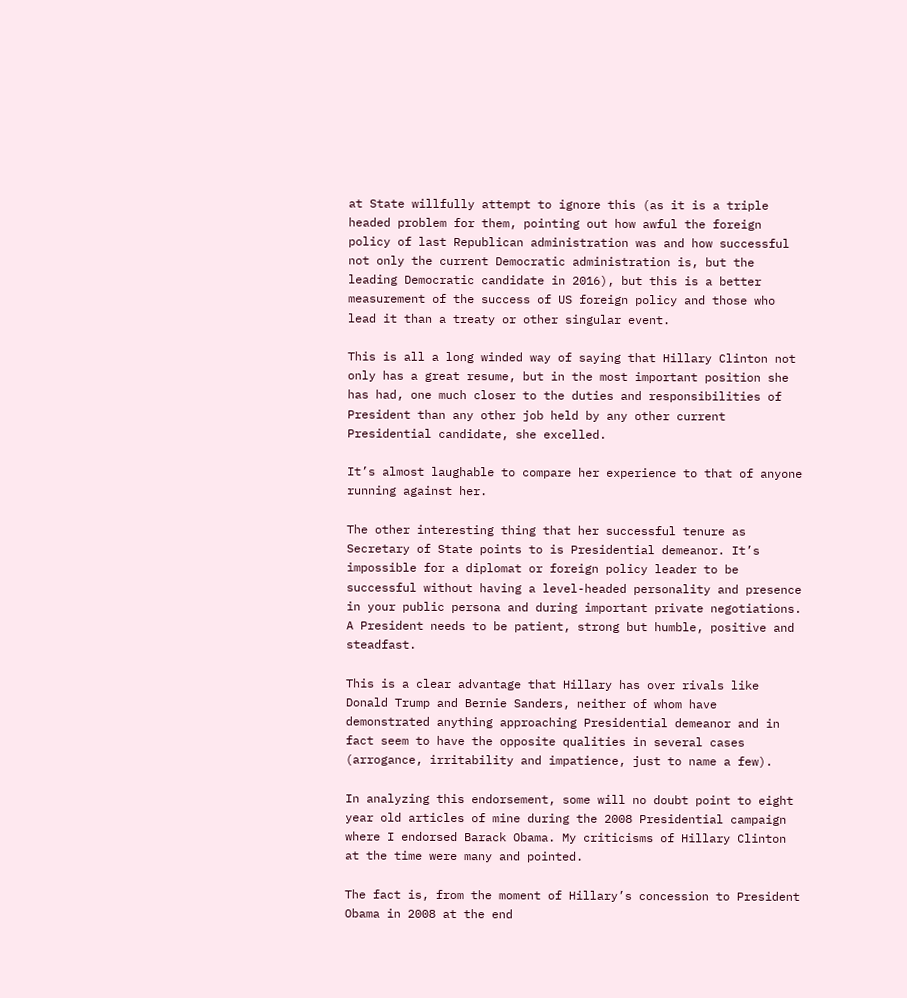at State willfully attempt to ignore this (as it is a triple headed problem for them, pointing out how awful the foreign policy of last Republican administration was and how successful not only the current Democratic administration is, but the leading Democratic candidate in 2016), but this is a better measurement of the success of US foreign policy and those who lead it than a treaty or other singular event.

This is all a long winded way of saying that Hillary Clinton not only has a great resume, but in the most important position she has had, one much closer to the duties and responsibilities of President than any other job held by any other current Presidential candidate, she excelled.

It’s almost laughable to compare her experience to that of anyone running against her.

The other interesting thing that her successful tenure as Secretary of State points to is Presidential demeanor. It’s impossible for a diplomat or foreign policy leader to be successful without having a level-headed personality and presence in your public persona and during important private negotiations. A President needs to be patient, strong but humble, positive and steadfast.

This is a clear advantage that Hillary has over rivals like Donald Trump and Bernie Sanders, neither of whom have demonstrated anything approaching Presidential demeanor and in fact seem to have the opposite qualities in several cases (arrogance, irritability and impatience, just to name a few).

In analyzing this endorsement, some will no doubt point to eight year old articles of mine during the 2008 Presidential campaign where I endorsed Barack Obama. My criticisms of Hillary Clinton at the time were many and pointed.

The fact is, from the moment of Hillary’s concession to President Obama in 2008 at the end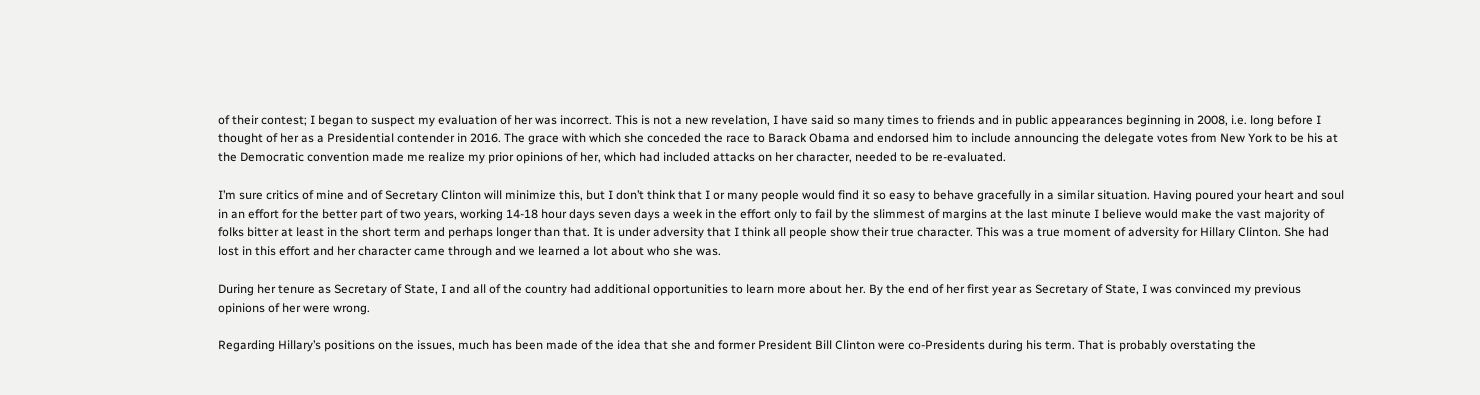of their contest; I began to suspect my evaluation of her was incorrect. This is not a new revelation, I have said so many times to friends and in public appearances beginning in 2008, i.e. long before I thought of her as a Presidential contender in 2016. The grace with which she conceded the race to Barack Obama and endorsed him to include announcing the delegate votes from New York to be his at the Democratic convention made me realize my prior opinions of her, which had included attacks on her character, needed to be re-evaluated.

I’m sure critics of mine and of Secretary Clinton will minimize this, but I don’t think that I or many people would find it so easy to behave gracefully in a similar situation. Having poured your heart and soul in an effort for the better part of two years, working 14-18 hour days seven days a week in the effort only to fail by the slimmest of margins at the last minute I believe would make the vast majority of folks bitter at least in the short term and perhaps longer than that. It is under adversity that I think all people show their true character. This was a true moment of adversity for Hillary Clinton. She had lost in this effort and her character came through and we learned a lot about who she was.

During her tenure as Secretary of State, I and all of the country had additional opportunities to learn more about her. By the end of her first year as Secretary of State, I was convinced my previous opinions of her were wrong.

Regarding Hillary’s positions on the issues, much has been made of the idea that she and former President Bill Clinton were co-Presidents during his term. That is probably overstating the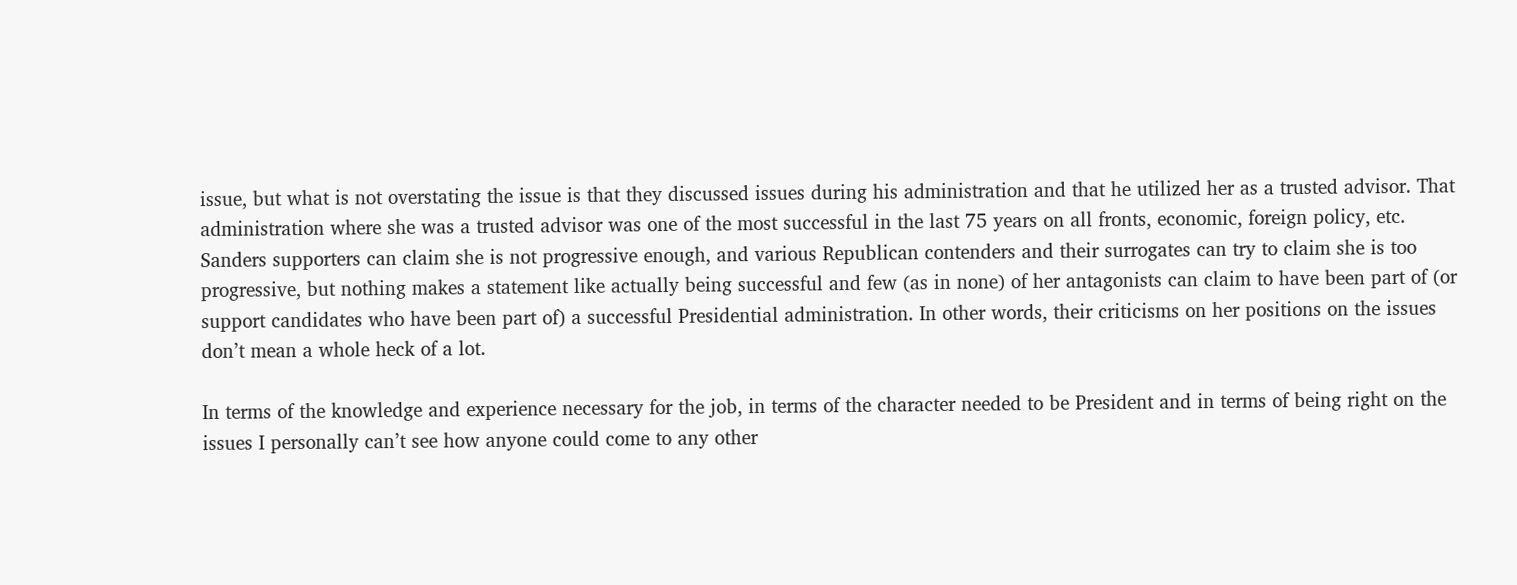issue, but what is not overstating the issue is that they discussed issues during his administration and that he utilized her as a trusted advisor. That administration where she was a trusted advisor was one of the most successful in the last 75 years on all fronts, economic, foreign policy, etc.  Sanders supporters can claim she is not progressive enough, and various Republican contenders and their surrogates can try to claim she is too progressive, but nothing makes a statement like actually being successful and few (as in none) of her antagonists can claim to have been part of (or support candidates who have been part of) a successful Presidential administration. In other words, their criticisms on her positions on the issues don’t mean a whole heck of a lot.

In terms of the knowledge and experience necessary for the job, in terms of the character needed to be President and in terms of being right on the issues I personally can’t see how anyone could come to any other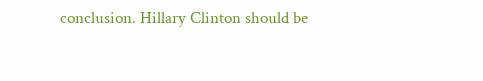conclusion. Hillary Clinton should be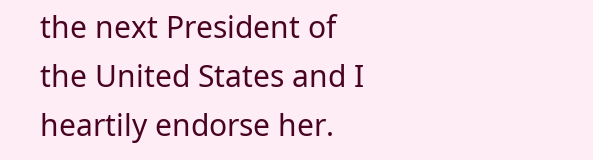the next President of the United States and I heartily endorse her.